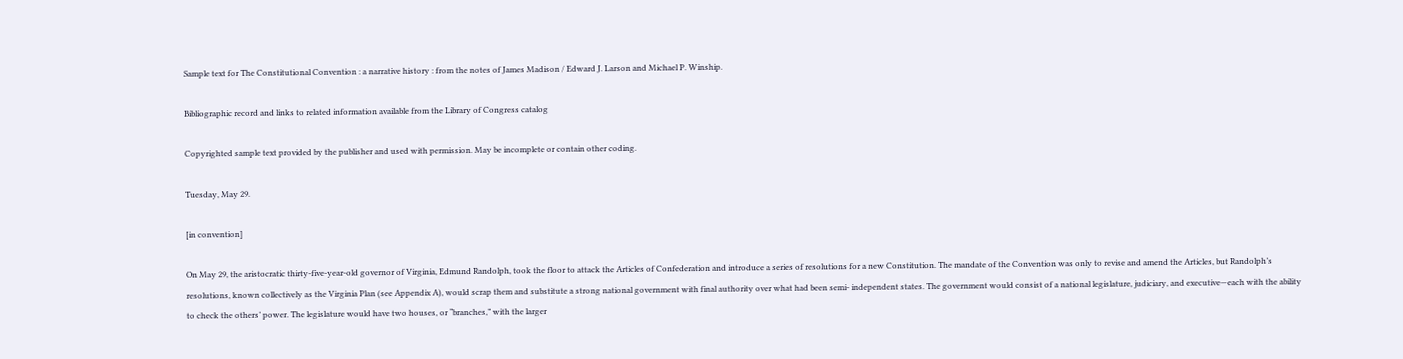Sample text for The Constitutional Convention : a narrative history : from the notes of James Madison / Edward J. Larson and Michael P. Winship.

Bibliographic record and links to related information available from the Library of Congress catalog

Copyrighted sample text provided by the publisher and used with permission. May be incomplete or contain other coding.

Tuesday, May 29.

[in convention]

On May 29, the aristocratic thirty-five-year-old governor of Virginia, Edmund Randolph, took the floor to attack the Articles of Confederation and introduce a series of resolutions for a new Constitution. The mandate of the Convention was only to revise and amend the Articles, but Randolph’s resolutions, known collectively as the Virginia Plan (see Appendix A), would scrap them and substitute a strong national government with final authority over what had been semi- independent states. The government would consist of a national legislature, judiciary, and executive—each with the ability to check the others’ power. The legislature would have two houses, or “branches,” with the larger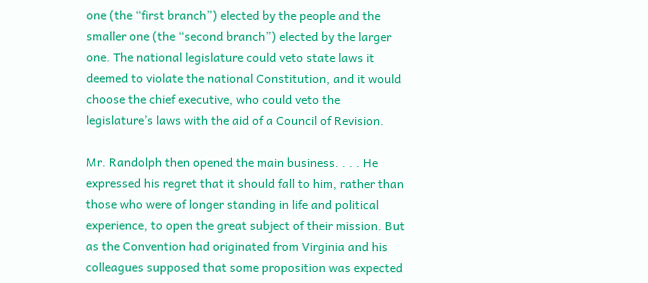one (the “first branch”) elected by the people and the smaller one (the “second branch”) elected by the larger one. The national legislature could veto state laws it deemed to violate the national Constitution, and it would choose the chief executive, who could veto the legislature’s laws with the aid of a Council of Revision.

Mr. Randolph then opened the main business. . . . He expressed his regret that it should fall to him, rather than those who were of longer standing in life and political experience, to open the great subject of their mission. But as the Convention had originated from Virginia and his colleagues supposed that some proposition was expected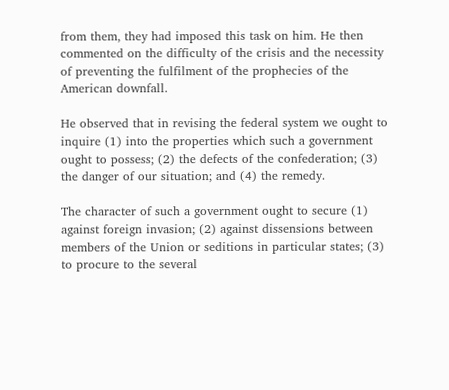from them, they had imposed this task on him. He then commented on the difficulty of the crisis and the necessity of preventing the fulfilment of the prophecies of the American downfall.

He observed that in revising the federal system we ought to inquire (1) into the properties which such a government ought to possess; (2) the defects of the confederation; (3) the danger of our situation; and (4) the remedy.

The character of such a government ought to secure (1) against foreign invasion; (2) against dissensions between members of the Union or seditions in particular states; (3) to procure to the several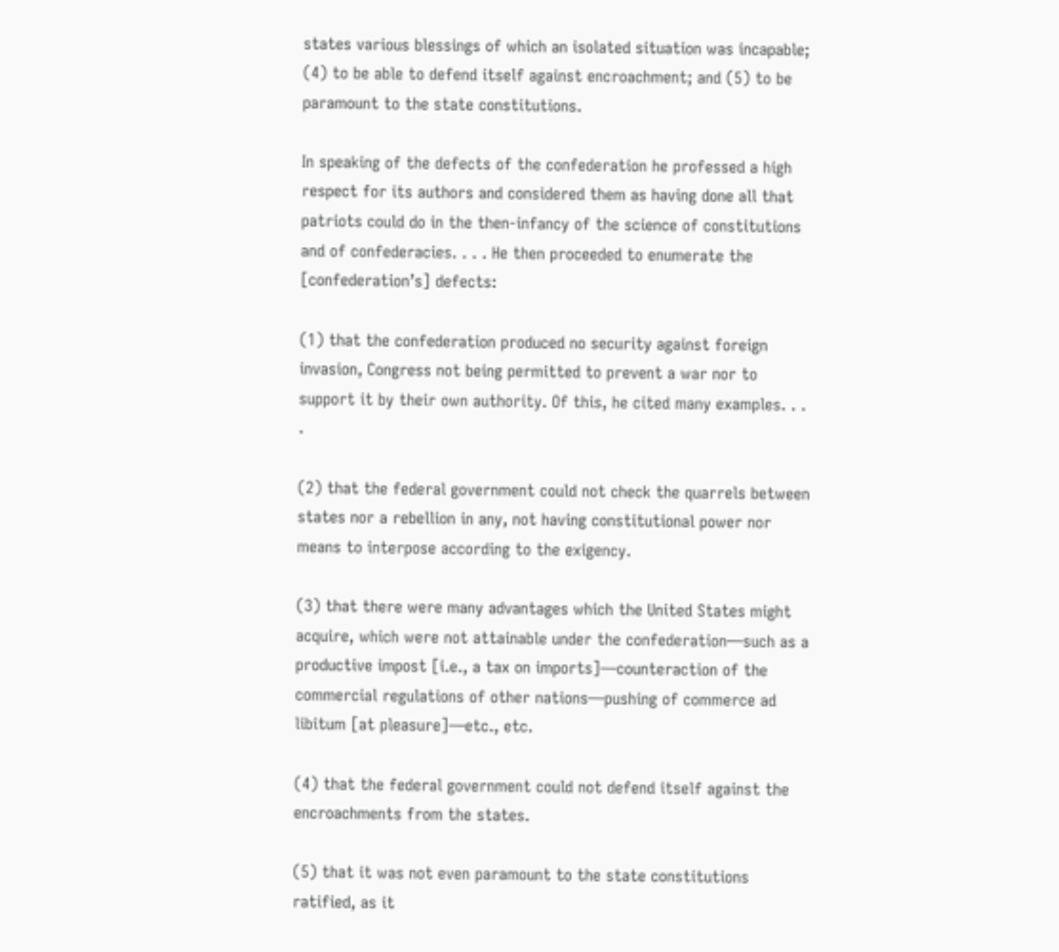states various blessings of which an isolated situation was incapable; (4) to be able to defend itself against encroachment; and (5) to be paramount to the state constitutions.

In speaking of the defects of the confederation he professed a high respect for its authors and considered them as having done all that patriots could do in the then-infancy of the science of constitutions and of confederacies. . . . He then proceeded to enumerate the [confederation’s] defects:

(1) that the confederation produced no security against foreign invasion, Congress not being permitted to prevent a war nor to support it by their own authority. Of this, he cited many examples. . . .

(2) that the federal government could not check the quarrels between states nor a rebellion in any, not having constitutional power nor means to interpose according to the exigency.

(3) that there were many advantages which the United States might acquire, which were not attainable under the confederation—such as a productive impost [i.e., a tax on imports]—counteraction of the commercial regulations of other nations—pushing of commerce ad libitum [at pleasure]—etc., etc.

(4) that the federal government could not defend itself against the encroachments from the states.

(5) that it was not even paramount to the state constitutions ratified, as it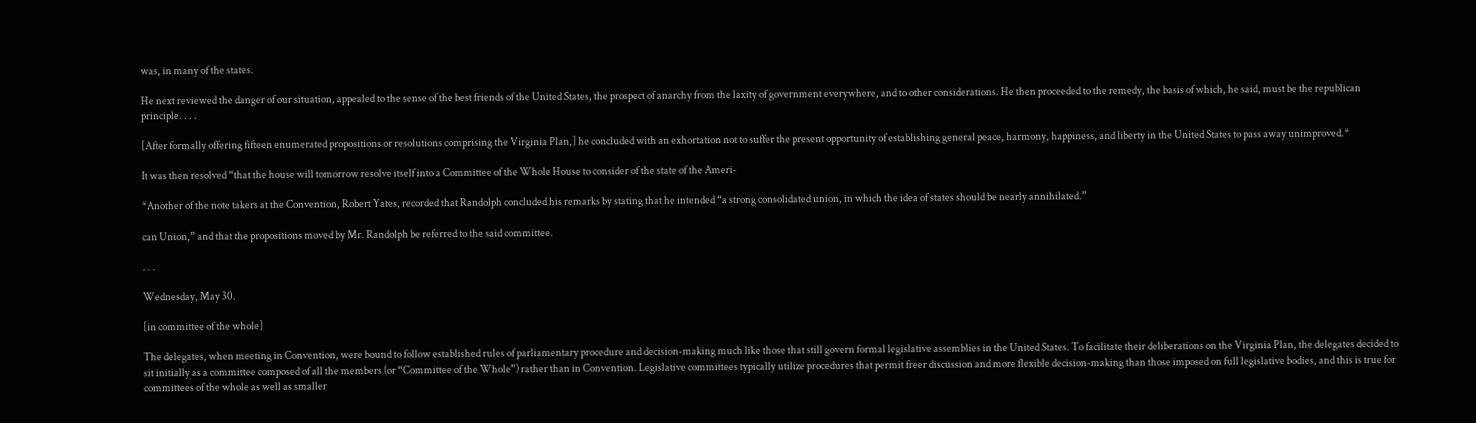was, in many of the states.

He next reviewed the danger of our situation, appealed to the sense of the best friends of the United States, the prospect of anarchy from the laxity of government everywhere, and to other considerations. He then proceeded to the remedy, the basis of which, he said, must be the republican principle. . . .

[After formally offering fifteen enumerated propositions or resolutions comprising the Virginia Plan,] he concluded with an exhortation not to suffer the present opportunity of establishing general peace, harmony, happiness, and liberty in the United States to pass away unimproved.*

It was then resolved “that the house will tomorrow resolve itself into a Committee of the Whole House to consider of the state of the Ameri-

*Another of the note takers at the Convention, Robert Yates, recorded that Randolph concluded his remarks by stating that he intended “a strong consolidated union, in which the idea of states should be nearly annihilated.”

can Union,” and that the propositions moved by Mr. Randolph be referred to the said committee.

. . .

Wednesday, May 30.

[in committee of the whole]

The delegates, when meeting in Convention, were bound to follow established rules of parliamentary procedure and decision-making much like those that still govern formal legislative assemblies in the United States. To facilitate their deliberations on the Virginia Plan, the delegates decided to sit initially as a committee composed of all the members (or “Committee of the Whole”) rather than in Convention. Legislative committees typically utilize procedures that permit freer discussion and more flexible decision-making than those imposed on full legislative bodies, and this is true for committees of the whole as well as smaller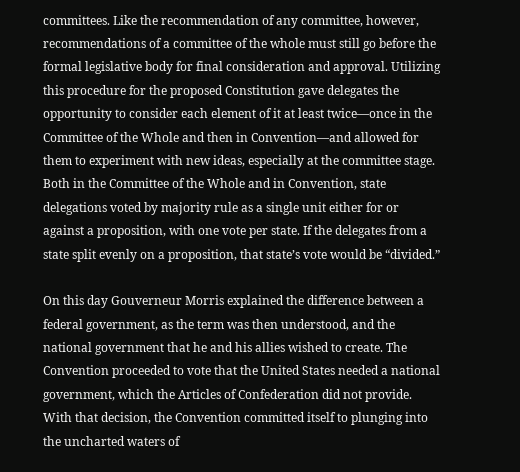committees. Like the recommendation of any committee, however, recommendations of a committee of the whole must still go before the formal legislative body for final consideration and approval. Utilizing this procedure for the proposed Constitution gave delegates the opportunity to consider each element of it at least twice—once in the Committee of the Whole and then in Convention—and allowed for them to experiment with new ideas, especially at the committee stage. Both in the Committee of the Whole and in Convention, state delegations voted by majority rule as a single unit either for or against a proposition, with one vote per state. If the delegates from a state split evenly on a proposition, that state’s vote would be “divided.”

On this day Gouverneur Morris explained the difference between a federal government, as the term was then understood, and the national government that he and his allies wished to create. The Convention proceeded to vote that the United States needed a national government, which the Articles of Confederation did not provide. With that decision, the Convention committed itself to plunging into the uncharted waters of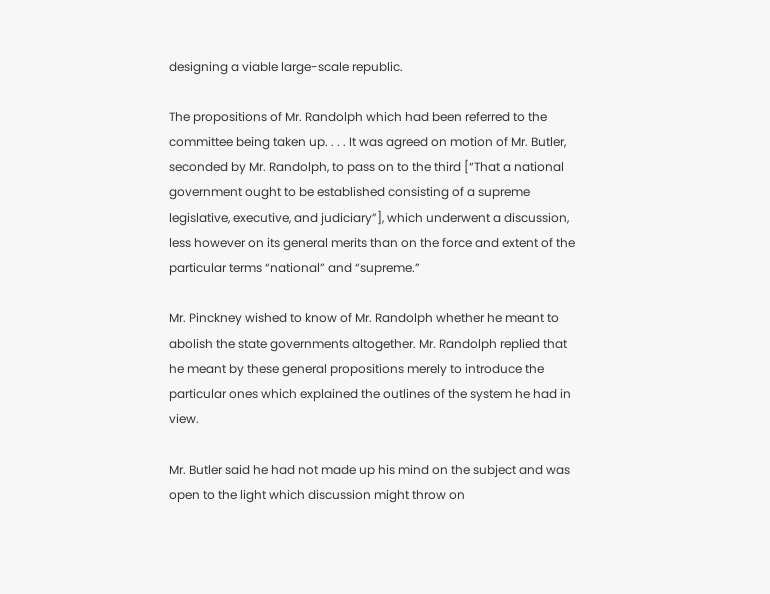designing a viable large-scale republic.

The propositions of Mr. Randolph which had been referred to the committee being taken up. . . . It was agreed on motion of Mr. Butler, seconded by Mr. Randolph, to pass on to the third [“That a national government ought to be established consisting of a supreme legislative, executive, and judiciary”], which underwent a discussion, less however on its general merits than on the force and extent of the particular terms “national” and “supreme.”

Mr. Pinckney wished to know of Mr. Randolph whether he meant to abolish the state governments altogether. Mr. Randolph replied that he meant by these general propositions merely to introduce the particular ones which explained the outlines of the system he had in view.

Mr. Butler said he had not made up his mind on the subject and was open to the light which discussion might throw on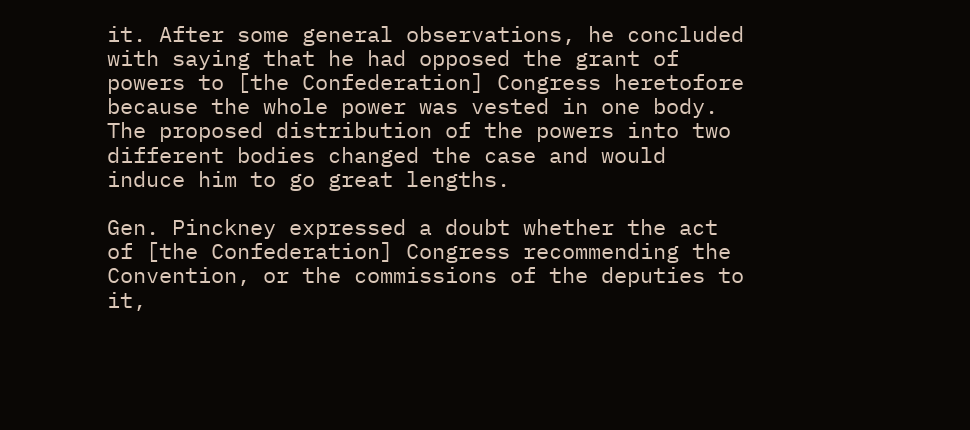it. After some general observations, he concluded with saying that he had opposed the grant of powers to [the Confederation] Congress heretofore because the whole power was vested in one body. The proposed distribution of the powers into two different bodies changed the case and would induce him to go great lengths.

Gen. Pinckney expressed a doubt whether the act of [the Confederation] Congress recommending the Convention, or the commissions of the deputies to it,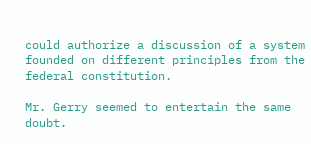could authorize a discussion of a system founded on different principles from the federal constitution.

Mr. Gerry seemed to entertain the same doubt.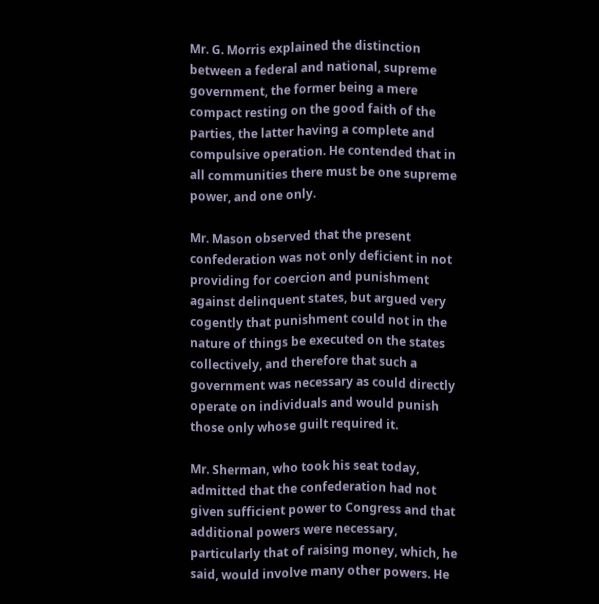Mr. G. Morris explained the distinction between a federal and national, supreme government, the former being a mere compact resting on the good faith of the parties, the latter having a complete and compulsive operation. He contended that in all communities there must be one supreme power, and one only.

Mr. Mason observed that the present confederation was not only deficient in not providing for coercion and punishment against delinquent states, but argued very cogently that punishment could not in the nature of things be executed on the states collectively, and therefore that such a government was necessary as could directly operate on individuals and would punish those only whose guilt required it.

Mr. Sherman, who took his seat today, admitted that the confederation had not given sufficient power to Congress and that additional powers were necessary, particularly that of raising money, which, he said, would involve many other powers. He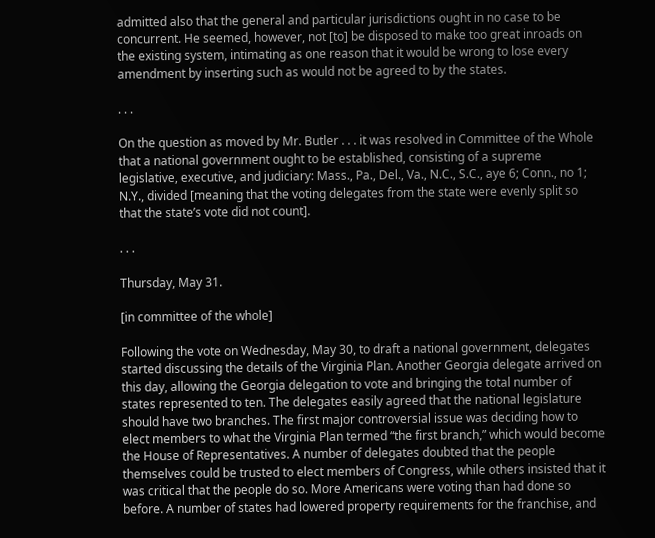admitted also that the general and particular jurisdictions ought in no case to be concurrent. He seemed, however, not [to] be disposed to make too great inroads on the existing system, intimating as one reason that it would be wrong to lose every amendment by inserting such as would not be agreed to by the states.

. . .

On the question as moved by Mr. Butler . . . it was resolved in Committee of the Whole that a national government ought to be established, consisting of a supreme legislative, executive, and judiciary: Mass., Pa., Del., Va., N.C., S.C., aye 6; Conn., no 1; N.Y., divided [meaning that the voting delegates from the state were evenly split so that the state’s vote did not count].

. . .

Thursday, May 31.

[in committee of the whole]

Following the vote on Wednesday, May 30, to draft a national government, delegates started discussing the details of the Virginia Plan. Another Georgia delegate arrived on this day, allowing the Georgia delegation to vote and bringing the total number of states represented to ten. The delegates easily agreed that the national legislature should have two branches. The first major controversial issue was deciding how to elect members to what the Virginia Plan termed “the first branch,” which would become the House of Representatives. A number of delegates doubted that the people themselves could be trusted to elect members of Congress, while others insisted that it was critical that the people do so. More Americans were voting than had done so before. A number of states had lowered property requirements for the franchise, and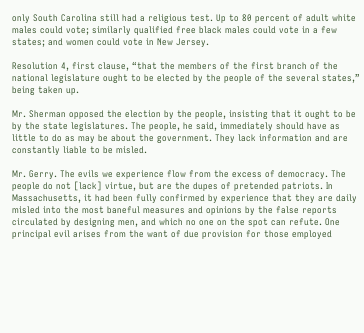only South Carolina still had a religious test. Up to 80 percent of adult white males could vote; similarly qualified free black males could vote in a few states; and women could vote in New Jersey.

Resolution 4, first clause, “that the members of the first branch of the national legislature ought to be elected by the people of the several states,” being taken up.

Mr. Sherman opposed the election by the people, insisting that it ought to be by the state legislatures. The people, he said, immediately should have as little to do as may be about the government. They lack information and are constantly liable to be misled.

Mr. Gerry. The evils we experience flow from the excess of democracy. The people do not [lack] virtue, but are the dupes of pretended patriots. In Massachusetts, it had been fully confirmed by experience that they are daily misled into the most baneful measures and opinions by the false reports circulated by designing men, and which no one on the spot can refute. One principal evil arises from the want of due provision for those employed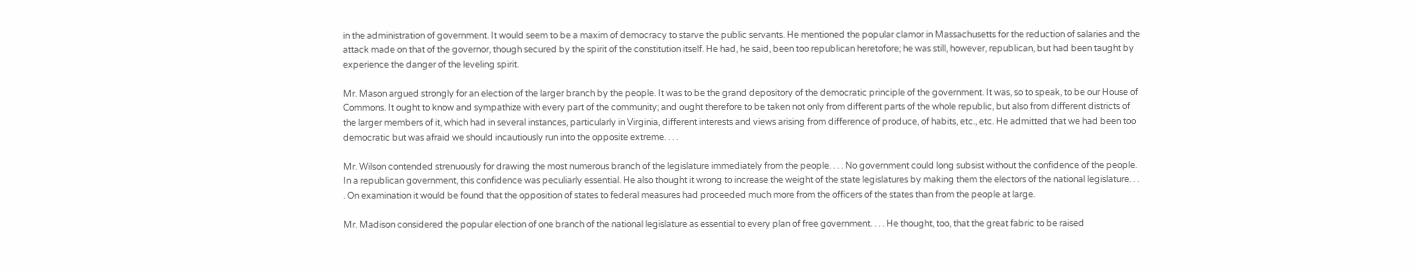in the administration of government. It would seem to be a maxim of democracy to starve the public servants. He mentioned the popular clamor in Massachusetts for the reduction of salaries and the attack made on that of the governor, though secured by the spirit of the constitution itself. He had, he said, been too republican heretofore; he was still, however, republican, but had been taught by experience the danger of the leveling spirit.

Mr. Mason argued strongly for an election of the larger branch by the people. It was to be the grand depository of the democratic principle of the government. It was, so to speak, to be our House of Commons. It ought to know and sympathize with every part of the community; and ought therefore to be taken not only from different parts of the whole republic, but also from different districts of the larger members of it, which had in several instances, particularly in Virginia, different interests and views arising from difference of produce, of habits, etc., etc. He admitted that we had been too democratic but was afraid we should incautiously run into the opposite extreme. . . .

Mr. Wilson contended strenuously for drawing the most numerous branch of the legislature immediately from the people. . . . No government could long subsist without the confidence of the people. In a republican government, this confidence was peculiarly essential. He also thought it wrong to increase the weight of the state legislatures by making them the electors of the national legislature. . . . On examination it would be found that the opposition of states to federal measures had proceeded much more from the officers of the states than from the people at large.

Mr. Madison considered the popular election of one branch of the national legislature as essential to every plan of free government. . . . He thought, too, that the great fabric to be raised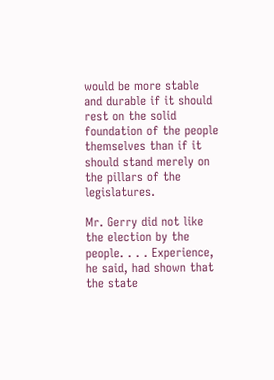would be more stable and durable if it should rest on the solid foundation of the people themselves than if it should stand merely on the pillars of the legislatures.

Mr. Gerry did not like the election by the people. . . . Experience, he said, had shown that the state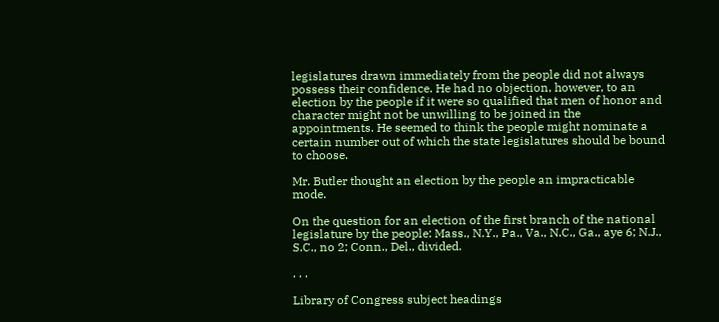legislatures drawn immediately from the people did not always possess their confidence. He had no objection, however, to an election by the people if it were so qualified that men of honor and character might not be unwilling to be joined in the appointments. He seemed to think the people might nominate a certain number out of which the state legislatures should be bound to choose.

Mr. Butler thought an election by the people an impracticable mode.

On the question for an election of the first branch of the national legislature by the people: Mass., N.Y., Pa., Va., N.C., Ga., aye 6; N.J., S.C., no 2; Conn., Del., divided.

. . .

Library of Congress subject headings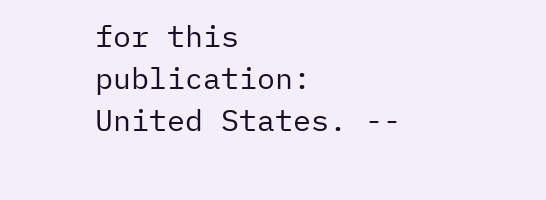for this publication:
United States. --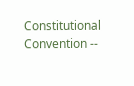Constitutional Convention --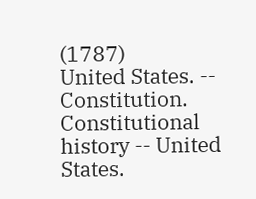(1787)
United States. -- Constitution.
Constitutional history -- United States.